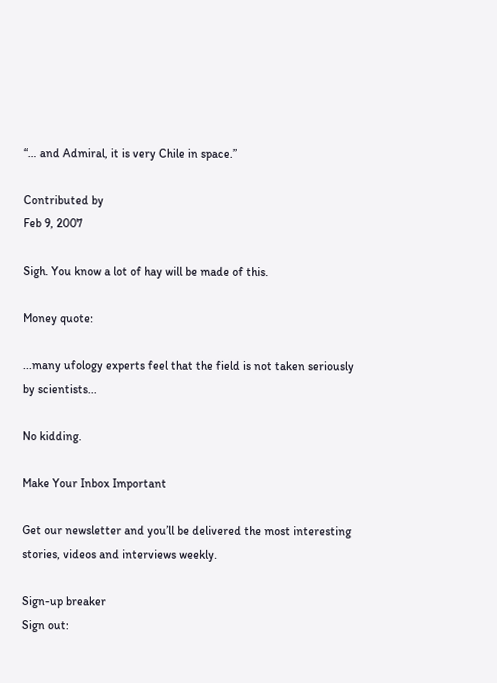“… and Admiral, it is very Chile in space.”

Contributed by
Feb 9, 2007

Sigh. You know a lot of hay will be made of this.

Money quote:

...many ufology experts feel that the field is not taken seriously by scientists...

No kidding.

Make Your Inbox Important

Get our newsletter and you’ll be delivered the most interesting stories, videos and interviews weekly.

Sign-up breaker
Sign out: